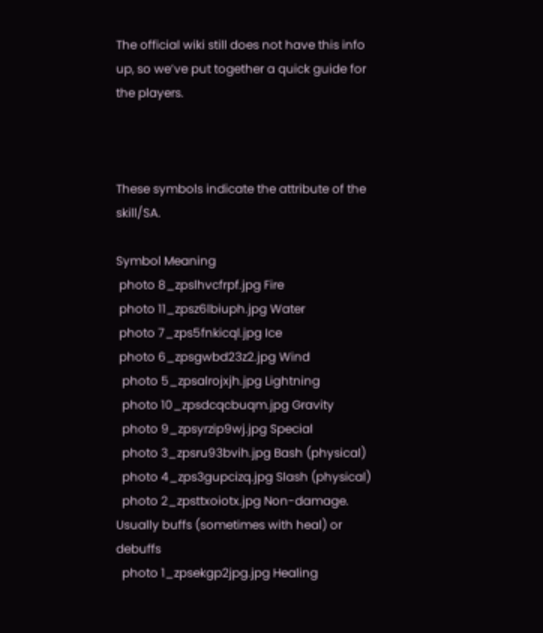The official wiki still does not have this info up, so we’ve put together a quick guide for the players.



These symbols indicate the attribute of the skill/SA.

Symbol Meaning
 photo 8_zpslhvcfrpf.jpg Fire
 photo 11_zpsz6lbiuph.jpg Water
 photo 7_zps5fnkicql.jpg Ice
 photo 6_zpsgwbd23z2.jpg Wind
  photo 5_zpsalrojxjh.jpg Lightning
  photo 10_zpsdcqcbuqm.jpg Gravity
  photo 9_zpsyrzip9wj.jpg Special
  photo 3_zpsru93bvih.jpg Bash (physical)
  photo 4_zps3gupcizq.jpg Slash (physical)
  photo 2_zpsttxoiotx.jpg Non-damage. Usually buffs (sometimes with heal) or debuffs
  photo 1_zpsekgp2jpg.jpg Healing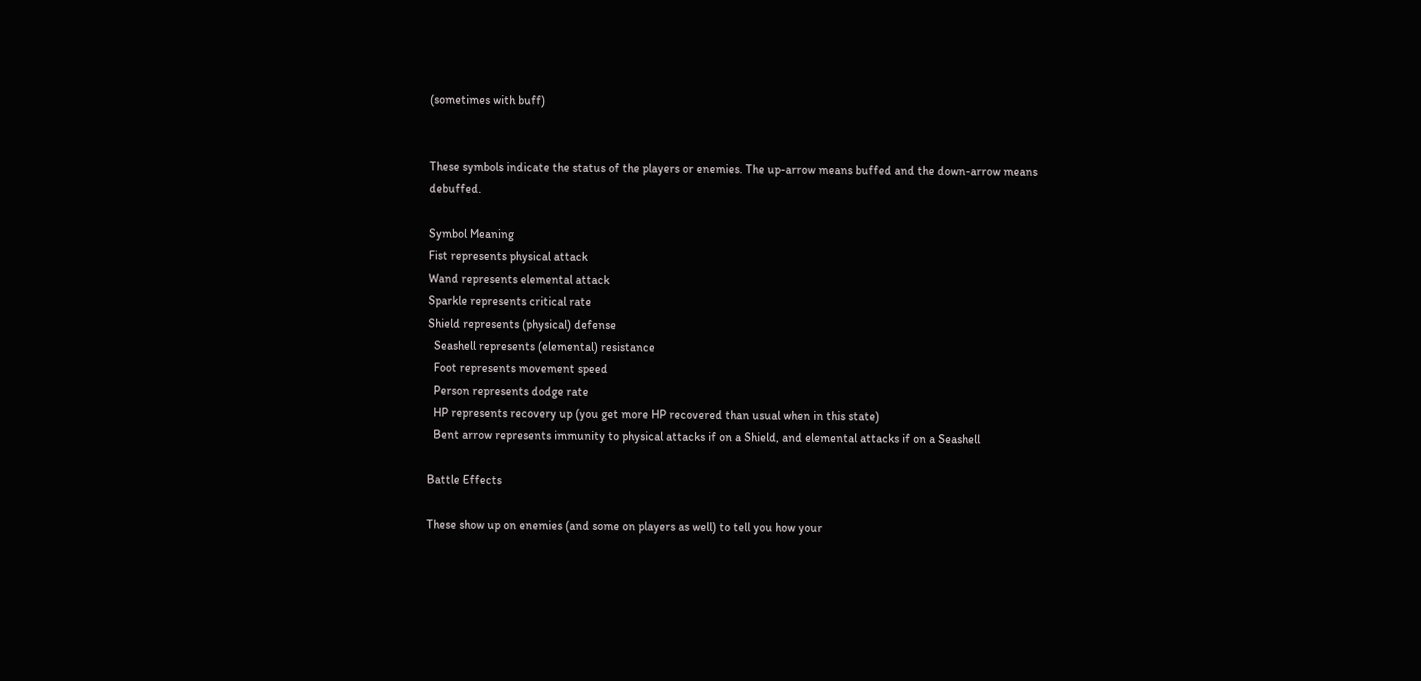(sometimes with buff)


These symbols indicate the status of the players or enemies. The up-arrow means buffed and the down-arrow means debuffed.

Symbol Meaning
Fist represents physical attack
Wand represents elemental attack
Sparkle represents critical rate
Shield represents (physical) defense
  Seashell represents (elemental) resistance
  Foot represents movement speed
  Person represents dodge rate
  HP represents recovery up (you get more HP recovered than usual when in this state)
  Bent arrow represents immunity to physical attacks if on a Shield, and elemental attacks if on a Seashell

Battle Effects

These show up on enemies (and some on players as well) to tell you how your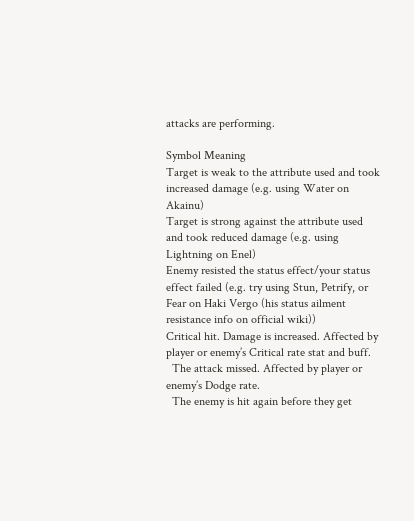attacks are performing.

Symbol Meaning
Target is weak to the attribute used and took increased damage (e.g. using Water on Akainu)
Target is strong against the attribute used and took reduced damage (e.g. using Lightning on Enel)
Enemy resisted the status effect/your status effect failed (e.g. try using Stun, Petrify, or Fear on Haki Vergo (his status ailment resistance info on official wiki))
Critical hit. Damage is increased. Affected by player or enemy’s Critical rate stat and buff.
  The attack missed. Affected by player or enemy’s Dodge rate.
  The enemy is hit again before they get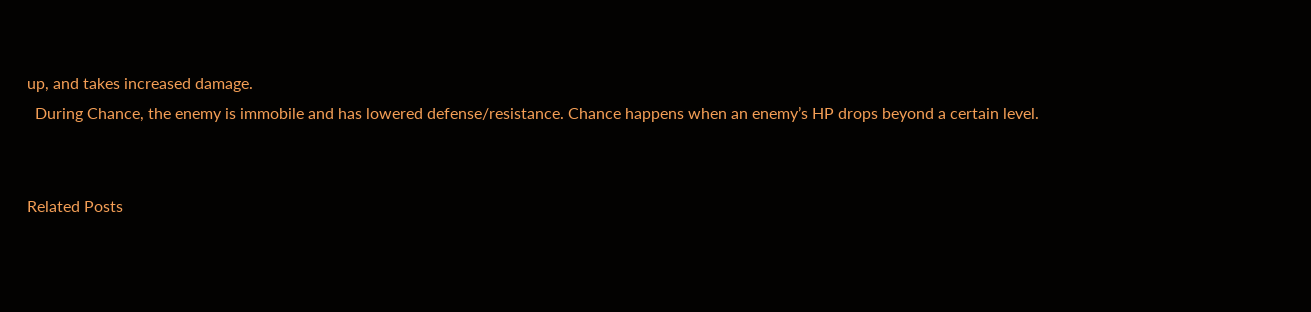up, and takes increased damage.
  During Chance, the enemy is immobile and has lowered defense/resistance. Chance happens when an enemy’s HP drops beyond a certain level.


Related Posts